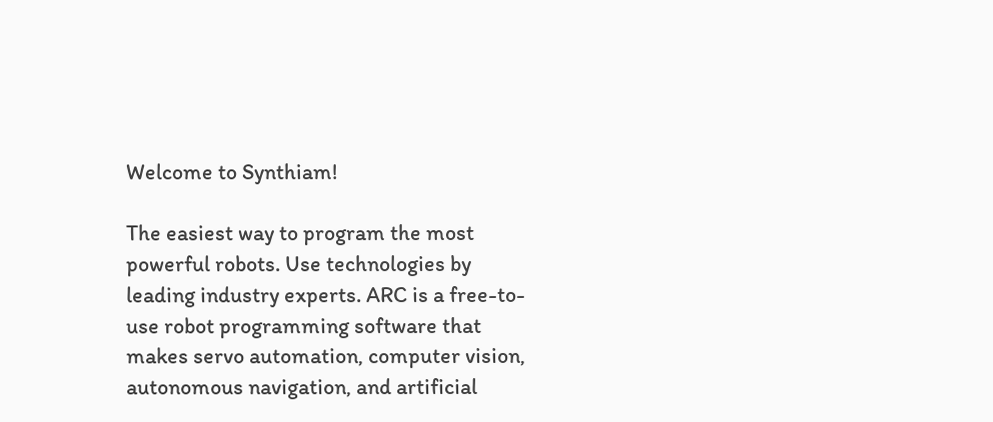Welcome to Synthiam!

The easiest way to program the most powerful robots. Use technologies by leading industry experts. ARC is a free-to-use robot programming software that makes servo automation, computer vision, autonomous navigation, and artificial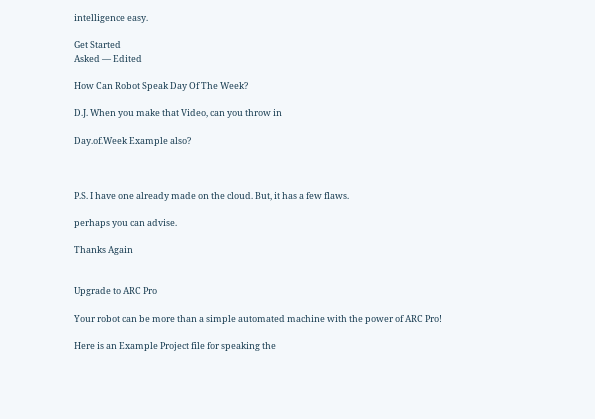intelligence easy.

Get Started
Asked — Edited

How Can Robot Speak Day Of The Week?

D.J. When you make that Video, can you throw in

Day.of.Week Example also?



P.S. I have one already made on the cloud. But, it has a few flaws.

perhaps you can advise.

Thanks Again


Upgrade to ARC Pro

Your robot can be more than a simple automated machine with the power of ARC Pro!

Here is an Example Project file for speaking the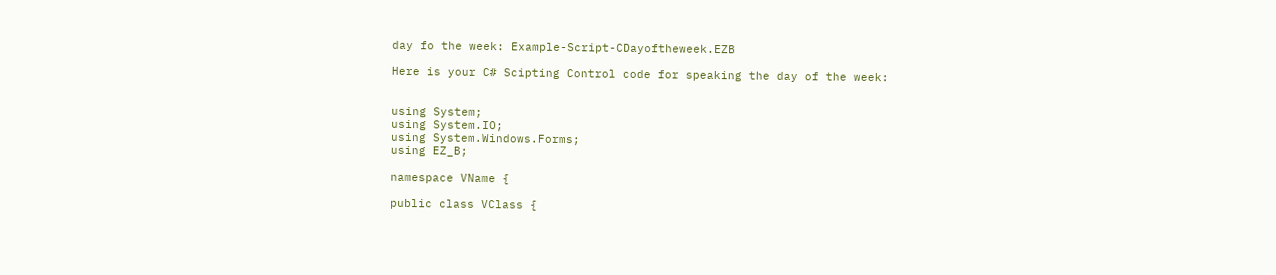day fo the week: Example-Script-CDayoftheweek.EZB

Here is your C# Scipting Control code for speaking the day of the week:


using System;
using System.IO;
using System.Windows.Forms;
using EZ_B;

namespace VName {

public class VClass {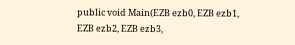public void Main(EZB ezb0, EZB ezb1, EZB ezb2, EZB ezb3,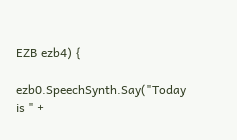EZB ezb4) {

ezb0.SpeechSynth.Say("Today is " +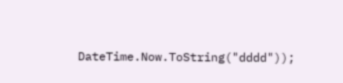DateTime.Now.ToString("dddd"));